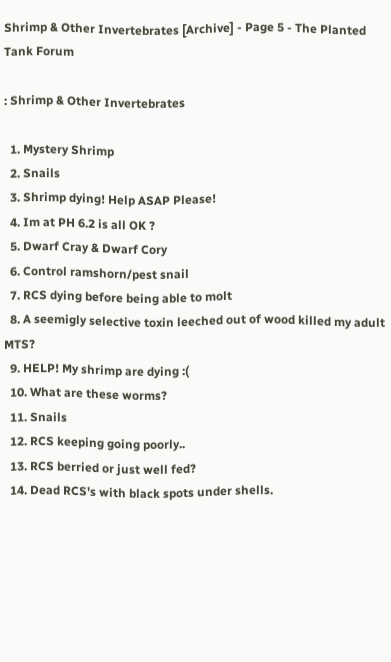Shrimp & Other Invertebrates [Archive] - Page 5 - The Planted Tank Forum

: Shrimp & Other Invertebrates

  1. Mystery Shrimp
  2. Snails
  3. Shrimp dying! Help ASAP Please!
  4. Im at PH 6.2 is all OK ?
  5. Dwarf Cray & Dwarf Cory
  6. Control ramshorn/pest snail
  7. RCS dying before being able to molt
  8. A seemigly selective toxin leeched out of wood killed my adult MTS?
  9. HELP! My shrimp are dying :(
  10. What are these worms?
  11. Snails
  12. RCS keeping going poorly..
  13. RCS berried or just well fed?
  14. Dead RCS's with black spots under shells.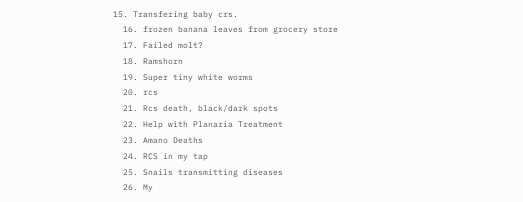15. Transfering baby crs.
  16. frozen banana leaves from grocery store
  17. Failed molt?
  18. Ramshorn
  19. Super tiny white worms
  20. rcs
  21. Rcs death, black/dark spots
  22. Help with Planaria Treatment
  23. Amano Deaths
  24. RCS in my tap
  25. Snails transmitting diseases
  26. My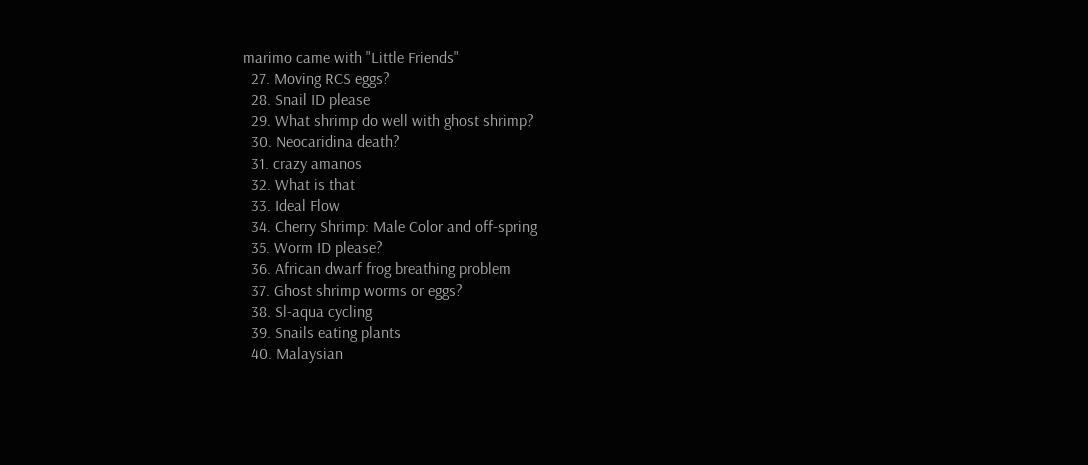marimo came with "Little Friends"
  27. Moving RCS eggs?
  28. Snail ID please
  29. What shrimp do well with ghost shrimp?
  30. Neocaridina death?
  31. crazy amanos
  32. What is that
  33. Ideal Flow
  34. Cherry Shrimp: Male Color and off-spring
  35. Worm ID please?
  36. African dwarf frog breathing problem
  37. Ghost shrimp worms or eggs?
  38. Sl-aqua cycling
  39. Snails eating plants
  40. Malaysian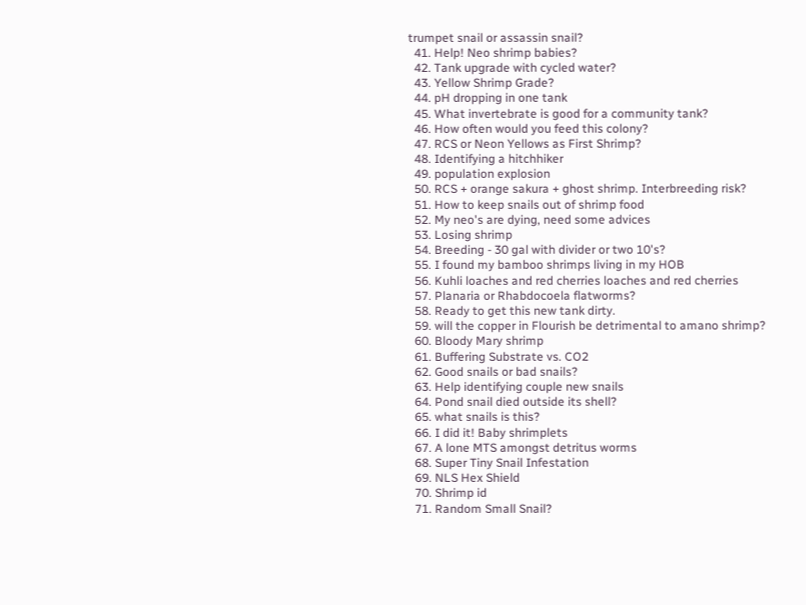trumpet snail or assassin snail?
  41. Help! Neo shrimp babies?
  42. Tank upgrade with cycled water?
  43. Yellow Shrimp Grade?
  44. pH dropping in one tank
  45. What invertebrate is good for a community tank?
  46. How often would you feed this colony?
  47. RCS or Neon Yellows as First Shrimp?
  48. Identifying a hitchhiker
  49. population explosion
  50. RCS + orange sakura + ghost shrimp. Interbreeding risk?
  51. How to keep snails out of shrimp food
  52. My neo's are dying, need some advices
  53. Losing shrimp
  54. Breeding - 30 gal with divider or two 10's?
  55. I found my bamboo shrimps living in my HOB
  56. Kuhli loaches and red cherries loaches and red cherries
  57. Planaria or Rhabdocoela flatworms?
  58. Ready to get this new tank dirty.
  59. will the copper in Flourish be detrimental to amano shrimp?
  60. Bloody Mary shrimp
  61. Buffering Substrate vs. CO2
  62. Good snails or bad snails?
  63. Help identifying couple new snails
  64. Pond snail died outside its shell?
  65. what snails is this?
  66. I did it! Baby shrimplets
  67. A lone MTS amongst detritus worms
  68. Super Tiny Snail Infestation
  69. NLS Hex Shield
  70. Shrimp id
  71. Random Small Snail?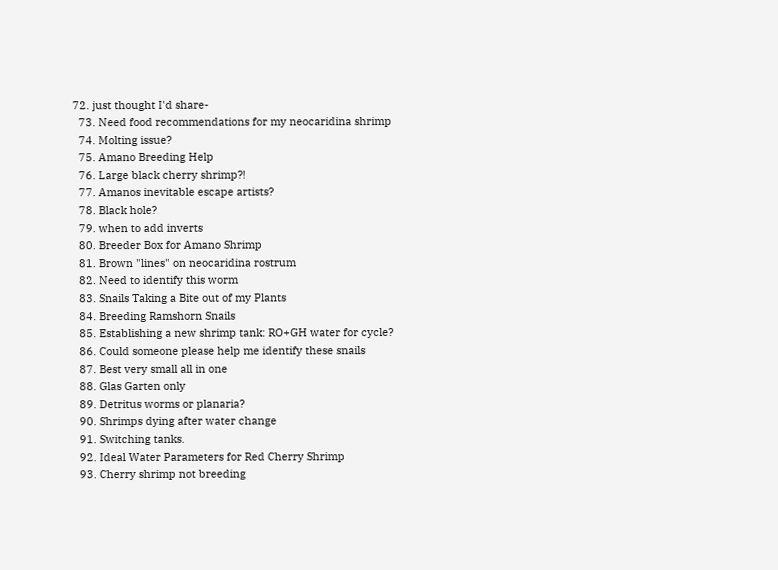72. just thought I'd share-
  73. Need food recommendations for my neocaridina shrimp
  74. Molting issue?
  75. Amano Breeding Help
  76. Large black cherry shrimp?!
  77. Amanos inevitable escape artists?
  78. Black hole?
  79. when to add inverts
  80. Breeder Box for Amano Shrimp
  81. Brown "lines" on neocaridina rostrum
  82. Need to identify this worm
  83. Snails Taking a Bite out of my Plants
  84. Breeding Ramshorn Snails
  85. Establishing a new shrimp tank: RO+GH water for cycle?
  86. Could someone please help me identify these snails
  87. Best very small all in one
  88. Glas Garten only
  89. Detritus worms or planaria?
  90. Shrimps dying after water change
  91. Switching tanks.
  92. Ideal Water Parameters for Red Cherry Shrimp
  93. Cherry shrimp not breeding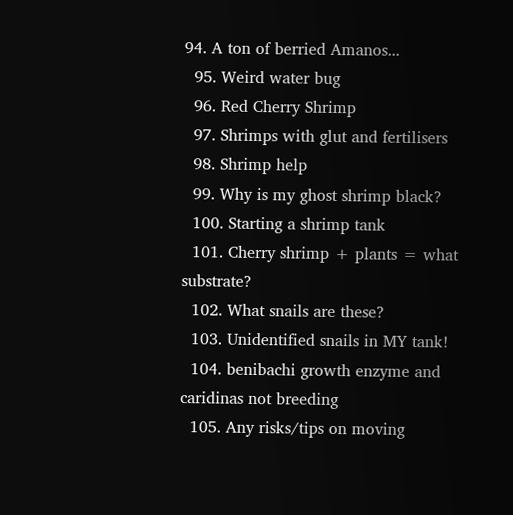94. A ton of berried Amanos...
  95. Weird water bug
  96. Red Cherry Shrimp
  97. Shrimps with glut and fertilisers
  98. Shrimp help
  99. Why is my ghost shrimp black?
  100. Starting a shrimp tank
  101. Cherry shrimp + plants = what substrate?
  102. What snails are these?
  103. Unidentified snails in MY tank!
  104. benibachi growth enzyme and caridinas not breeding
  105. Any risks/tips on moving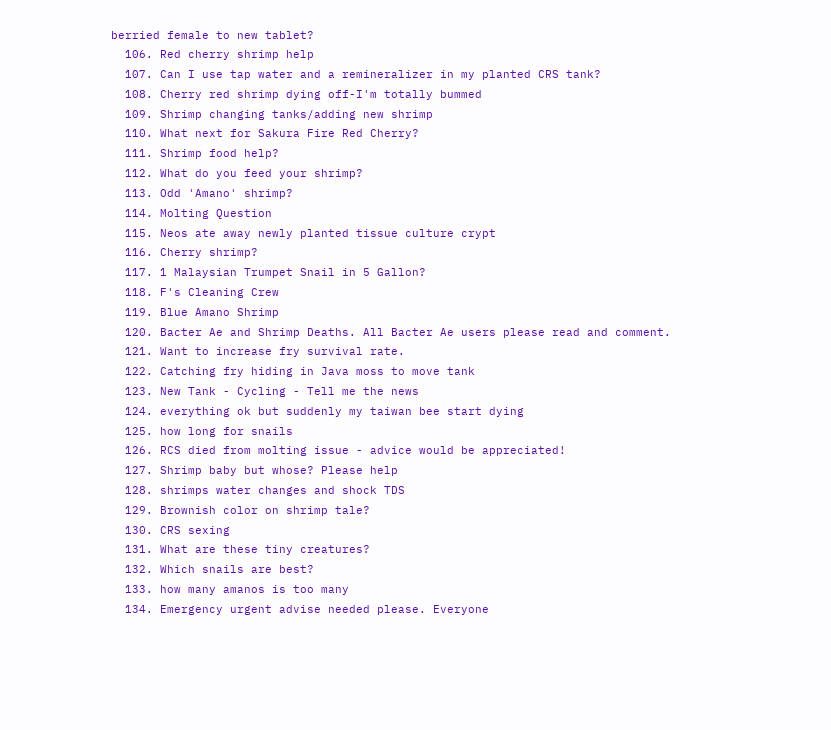berried female to new tablet?
  106. Red cherry shrimp help
  107. Can I use tap water and a remineralizer in my planted CRS tank?
  108. Cherry red shrimp dying off-I'm totally bummed
  109. Shrimp changing tanks/adding new shrimp
  110. What next for Sakura Fire Red Cherry?
  111. Shrimp food help?
  112. What do you feed your shrimp?
  113. Odd 'Amano' shrimp?
  114. Molting Question
  115. Neos ate away newly planted tissue culture crypt
  116. Cherry shrimp?
  117. 1 Malaysian Trumpet Snail in 5 Gallon?
  118. F's Cleaning Crew
  119. Blue Amano Shrimp
  120. Bacter Ae and Shrimp Deaths. All Bacter Ae users please read and comment.
  121. Want to increase fry survival rate.
  122. Catching fry hiding in Java moss to move tank
  123. New Tank - Cycling - Tell me the news
  124. everything ok but suddenly my taiwan bee start dying
  125. how long for snails
  126. RCS died from molting issue - advice would be appreciated!
  127. Shrimp baby but whose? Please help
  128. shrimps water changes and shock TDS
  129. Brownish color on shrimp tale?
  130. CRS sexing
  131. What are these tiny creatures?
  132. Which snails are best?
  133. how many amanos is too many
  134. Emergency urgent advise needed please. Everyone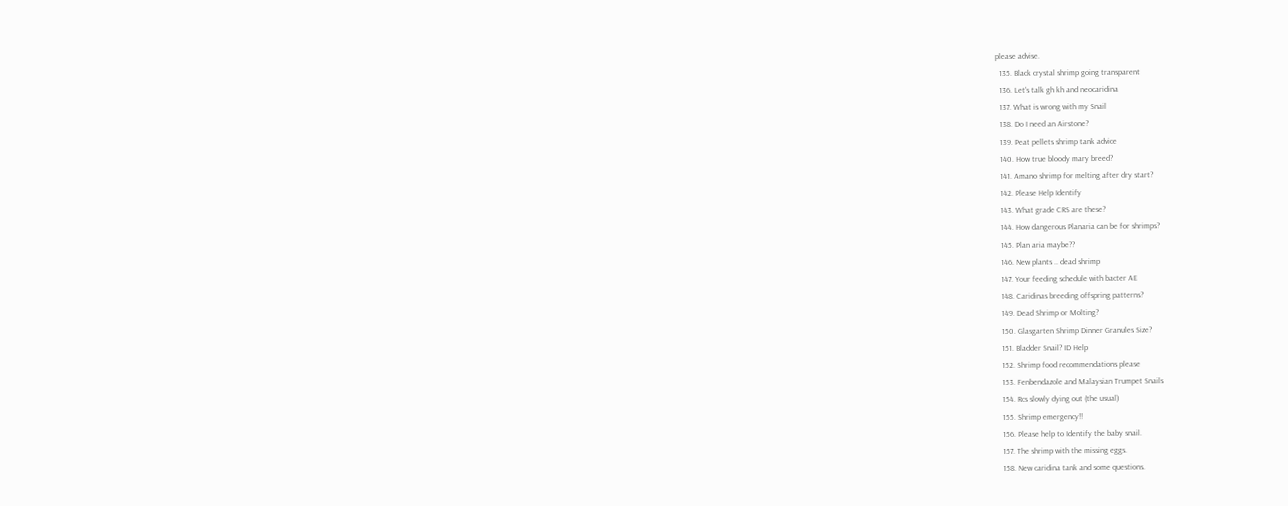please advise.
  135. Black crystal shrimp going transparent
  136. Let's talk gh kh and neocaridina
  137. What is wrong with my Snail
  138. Do I need an Airstone?
  139. Peat pellets shrimp tank advice
  140. How true bloody mary breed?
  141. Amano shrimp for melting after dry start?
  142. Please Help Identify
  143. What grade CRS are these?
  144. How dangerous Planaria can be for shrimps?
  145. Plan aria maybe??
  146. New plants .. dead shrimp
  147. Your feeding schedule with bacter AE
  148. Caridinas breeding offspring patterns?
  149. Dead Shrimp or Molting?
  150. Glasgarten Shrimp Dinner Granules Size?
  151. Bladder Snail? ID Help
  152. Shrimp food recommendations please
  153. Fenbendazole and Malaysian Trumpet Snails
  154. Rcs slowly dying out (the usual)
  155. Shrimp emergency!!
  156. Please help to Identify the baby snail.
  157. The shrimp with the missing eggs.
  158. New caridina tank and some questions.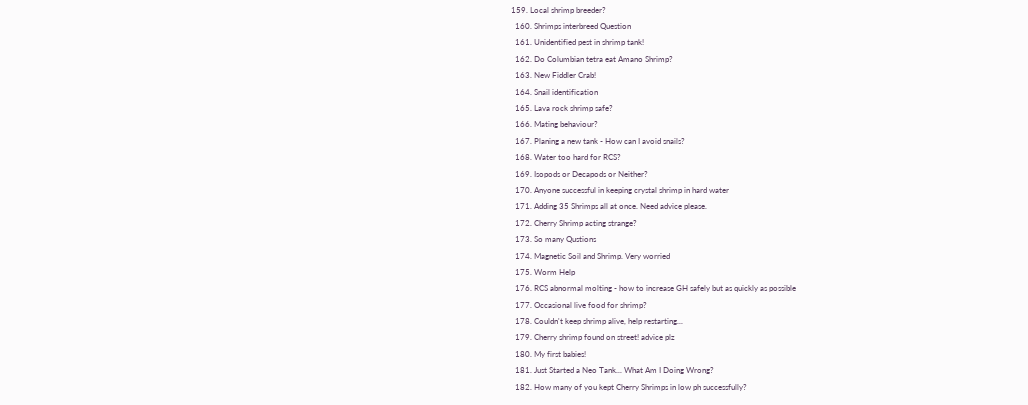159. Local shrimp breeder?
  160. Shrimps interbreed Question
  161. Unidentified pest in shrimp tank!
  162. Do Columbian tetra eat Amano Shrimp?
  163. New Fiddler Crab!
  164. Snail identification
  165. Lava rock shrimp safe?
  166. Mating behaviour?
  167. Planing a new tank - How can I avoid snails?
  168. Water too hard for RCS?
  169. Isopods or Decapods or Neither?
  170. Anyone successful in keeping crystal shrimp in hard water
  171. Adding 35 Shrimps all at once. Need advice please.
  172. Cherry Shrimp acting strange?
  173. So many Qustions
  174. Magnetic Soil and Shrimp. Very worried
  175. Worm Help
  176. RCS abnormal molting - how to increase GH safely but as quickly as possible
  177. Occasional live food for shrimp?
  178. Couldn't keep shrimp alive, help restarting...
  179. Cherry shrimp found on street! advice plz
  180. My first babies!
  181. Just Started a Neo Tank... What Am I Doing Wrong?
  182. How many of you kept Cherry Shrimps in low ph successfully?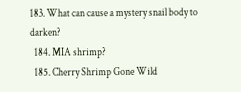183. What can cause a mystery snail body to darken?
  184. MIA shrimp?
  185. Cherry Shrimp Gone Wild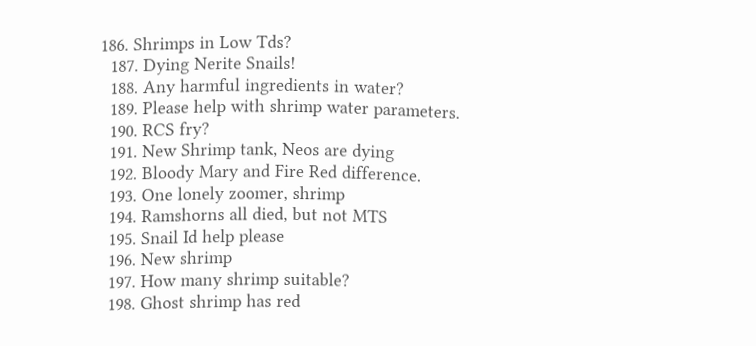186. Shrimps in Low Tds?
  187. Dying Nerite Snails!
  188. Any harmful ingredients in water?
  189. Please help with shrimp water parameters.
  190. RCS fry?
  191. New Shrimp tank, Neos are dying
  192. Bloody Mary and Fire Red difference.
  193. One lonely zoomer, shrimp
  194. Ramshorns all died, but not MTS
  195. Snail Id help please
  196. New shrimp
  197. How many shrimp suitable?
  198. Ghost shrimp has red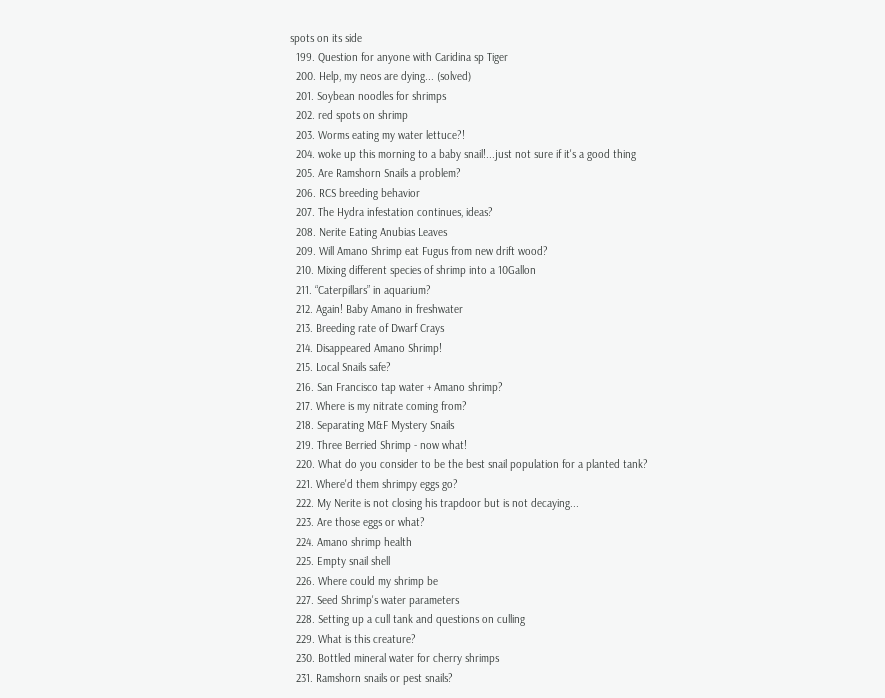spots on its side
  199. Question for anyone with Caridina sp Tiger
  200. Help, my neos are dying... (solved)
  201. Soybean noodles for shrimps
  202. red spots on shrimp
  203. Worms eating my water lettuce?!
  204. woke up this morning to a baby snail!...just not sure if it's a good thing
  205. Are Ramshorn Snails a problem?
  206. RCS breeding behavior
  207. The Hydra infestation continues, ideas?
  208. Nerite Eating Anubias Leaves
  209. Will Amano Shrimp eat Fugus from new drift wood?
  210. Mixing different species of shrimp into a 10Gallon
  211. “Caterpillars” in aquarium?
  212. Again! Baby Amano in freshwater
  213. Breeding rate of Dwarf Crays
  214. Disappeared Amano Shrimp!
  215. Local Snails safe?
  216. San Francisco tap water + Amano shrimp?
  217. Where is my nitrate coming from?
  218. Separating M&F Mystery Snails
  219. Three Berried Shrimp - now what!
  220. What do you consider to be the best snail population for a planted tank?
  221. Where'd them shrimpy eggs go?
  222. My Nerite is not closing his trapdoor but is not decaying...
  223. Are those eggs or what?
  224. Amano shrimp health
  225. Empty snail shell
  226. Where could my shrimp be
  227. Seed Shrimp's water parameters
  228. Setting up a cull tank and questions on culling
  229. What is this creature?
  230. Bottled mineral water for cherry shrimps
  231. Ramshorn snails or pest snails?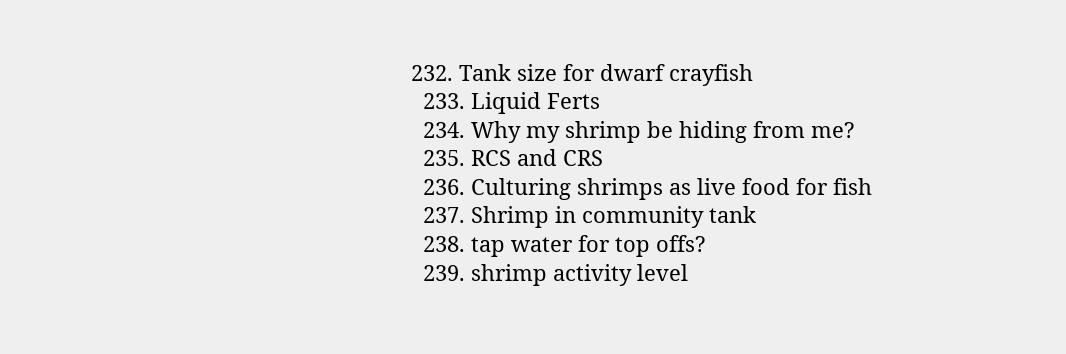232. Tank size for dwarf crayfish
  233. Liquid Ferts
  234. Why my shrimp be hiding from me?
  235. RCS and CRS
  236. Culturing shrimps as live food for fish
  237. Shrimp in community tank
  238. tap water for top offs?
  239. shrimp activity level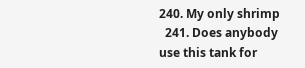240. My only shrimp
  241. Does anybody use this tank for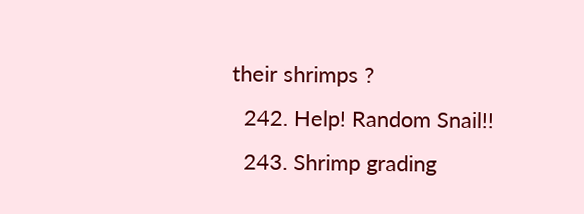their shrimps ?
  242. Help! Random Snail!!
  243. Shrimp grading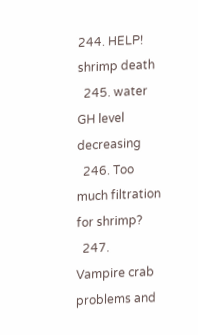244. HELP! shrimp death
  245. water GH level decreasing
  246. Too much filtration for shrimp?
  247. Vampire crab problems and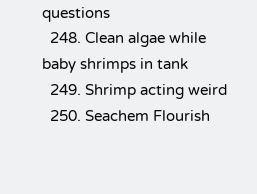questions
  248. Clean algae while baby shrimps in tank
  249. Shrimp acting weird
  250. Seachem Flourish